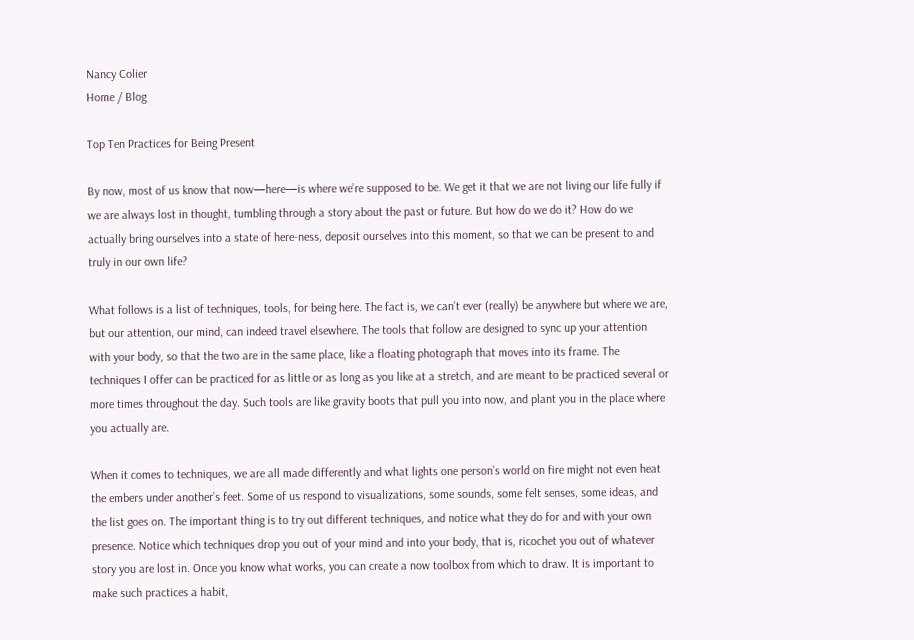Nancy Colier
Home / Blog

Top Ten Practices for Being Present

By now, most of us know that now—here—is where we’re supposed to be. We get it that we are not living our life fully if we are always lost in thought, tumbling through a story about the past or future. But how do we do it? How do we actually bring ourselves into a state of here-ness, deposit ourselves into this moment, so that we can be present to and truly in our own life?

What follows is a list of techniques, tools, for being here. The fact is, we can’t ever (really) be anywhere but where we are, but our attention, our mind, can indeed travel elsewhere. The tools that follow are designed to sync up your attention with your body, so that the two are in the same place, like a floating photograph that moves into its frame. The techniques I offer can be practiced for as little or as long as you like at a stretch, and are meant to be practiced several or more times throughout the day. Such tools are like gravity boots that pull you into now, and plant you in the place where you actually are.

When it comes to techniques, we are all made differently and what lights one person’s world on fire might not even heat the embers under another’s feet. Some of us respond to visualizations, some sounds, some felt senses, some ideas, and the list goes on. The important thing is to try out different techniques, and notice what they do for and with your own presence. Notice which techniques drop you out of your mind and into your body, that is, ricochet you out of whatever story you are lost in. Once you know what works, you can create a now toolbox from which to draw. It is important to make such practices a habit,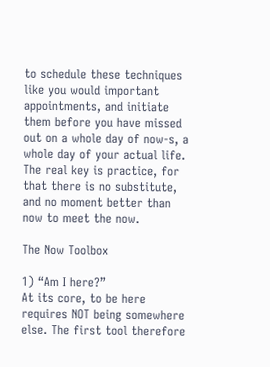to schedule these techniques like you would important appointments, and initiate them before you have missed out on a whole day of now-s, a whole day of your actual life. The real key is practice, for that there is no substitute, and no moment better than now to meet the now.

The Now Toolbox

1) “Am I here?”
At its core, to be here requires NOT being somewhere else. The first tool therefore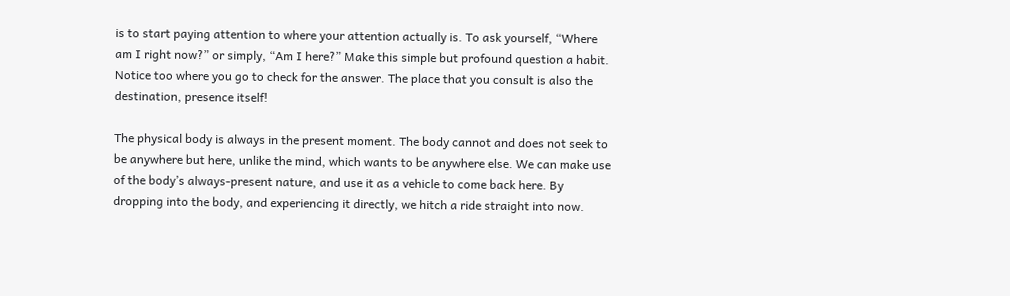is to start paying attention to where your attention actually is. To ask yourself, “Where am I right now?” or simply, “Am I here?” Make this simple but profound question a habit. Notice too where you go to check for the answer. The place that you consult is also the destination, presence itself!

The physical body is always in the present moment. The body cannot and does not seek to be anywhere but here, unlike the mind, which wants to be anywhere else. We can make use of the body’s always-present nature, and use it as a vehicle to come back here. By dropping into the body, and experiencing it directly, we hitch a ride straight into now.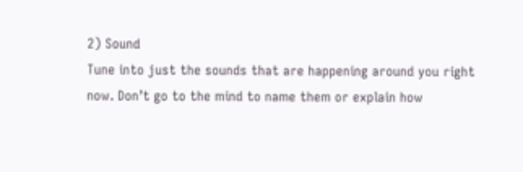2) Sound
Tune into just the sounds that are happening around you right now. Don’t go to the mind to name them or explain how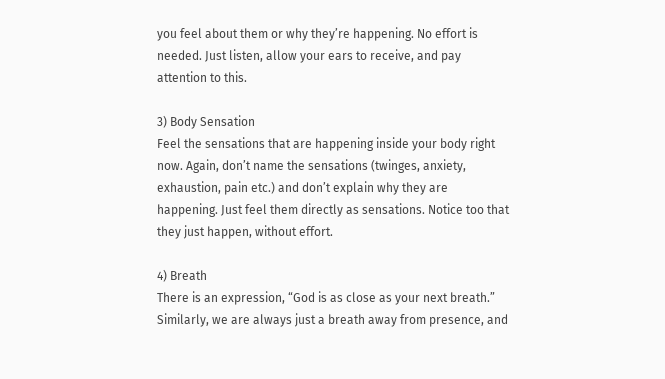you feel about them or why they’re happening. No effort is needed. Just listen, allow your ears to receive, and pay attention to this.

3) Body Sensation
Feel the sensations that are happening inside your body right now. Again, don’t name the sensations (twinges, anxiety, exhaustion, pain etc.) and don’t explain why they are happening. Just feel them directly as sensations. Notice too that they just happen, without effort.

4) Breath
There is an expression, “God is as close as your next breath.” Similarly, we are always just a breath away from presence, and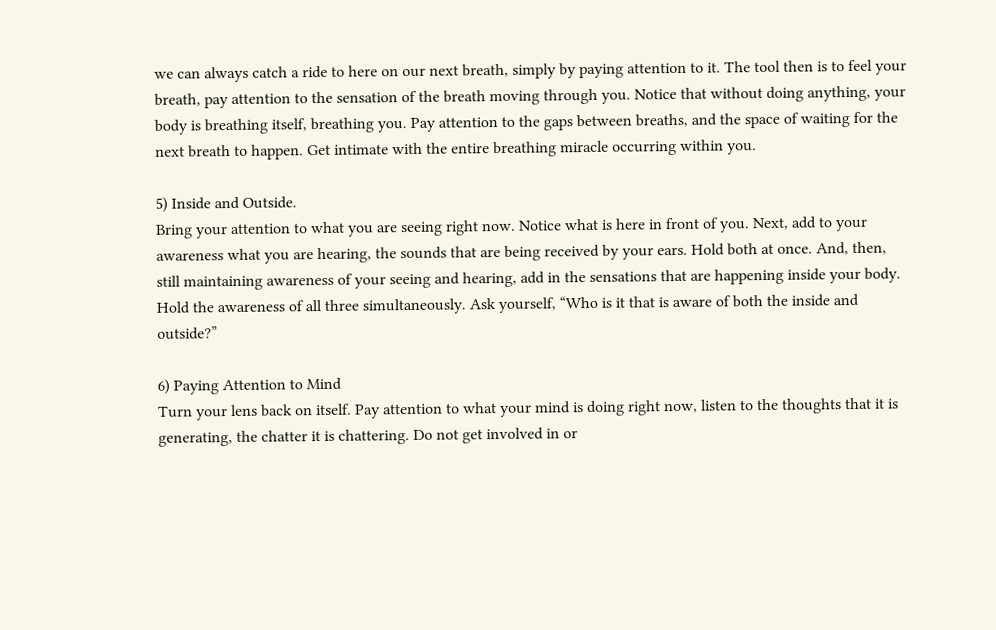we can always catch a ride to here on our next breath, simply by paying attention to it. The tool then is to feel your breath, pay attention to the sensation of the breath moving through you. Notice that without doing anything, your body is breathing itself, breathing you. Pay attention to the gaps between breaths, and the space of waiting for the next breath to happen. Get intimate with the entire breathing miracle occurring within you.

5) Inside and Outside.
Bring your attention to what you are seeing right now. Notice what is here in front of you. Next, add to your awareness what you are hearing, the sounds that are being received by your ears. Hold both at once. And, then, still maintaining awareness of your seeing and hearing, add in the sensations that are happening inside your body. Hold the awareness of all three simultaneously. Ask yourself, “Who is it that is aware of both the inside and outside?”

6) Paying Attention to Mind
Turn your lens back on itself. Pay attention to what your mind is doing right now, listen to the thoughts that it is generating, the chatter it is chattering. Do not get involved in or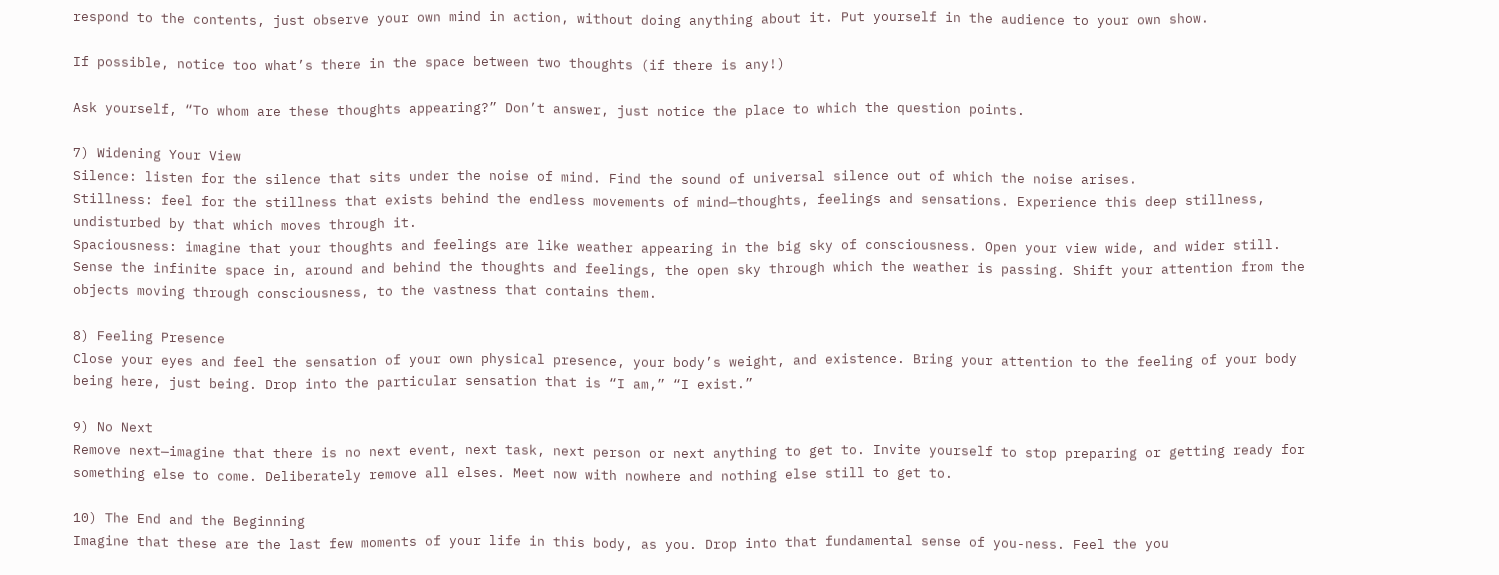respond to the contents, just observe your own mind in action, without doing anything about it. Put yourself in the audience to your own show.

If possible, notice too what’s there in the space between two thoughts (if there is any!)

Ask yourself, “To whom are these thoughts appearing?” Don’t answer, just notice the place to which the question points.

7) Widening Your View
Silence: listen for the silence that sits under the noise of mind. Find the sound of universal silence out of which the noise arises.
Stillness: feel for the stillness that exists behind the endless movements of mind—thoughts, feelings and sensations. Experience this deep stillness, undisturbed by that which moves through it.
Spaciousness: imagine that your thoughts and feelings are like weather appearing in the big sky of consciousness. Open your view wide, and wider still. Sense the infinite space in, around and behind the thoughts and feelings, the open sky through which the weather is passing. Shift your attention from the objects moving through consciousness, to the vastness that contains them.

8) Feeling Presence
Close your eyes and feel the sensation of your own physical presence, your body’s weight, and existence. Bring your attention to the feeling of your body being here, just being. Drop into the particular sensation that is “I am,” “I exist.”

9) No Next
Remove next—imagine that there is no next event, next task, next person or next anything to get to. Invite yourself to stop preparing or getting ready for something else to come. Deliberately remove all elses. Meet now with nowhere and nothing else still to get to.

10) The End and the Beginning
Imagine that these are the last few moments of your life in this body, as you. Drop into that fundamental sense of you-ness. Feel the you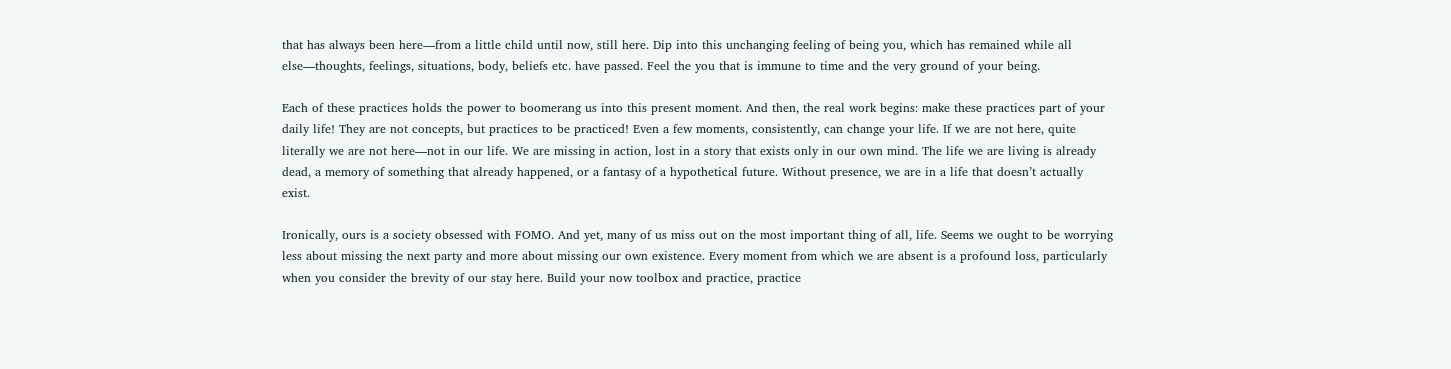that has always been here—from a little child until now, still here. Dip into this unchanging feeling of being you, which has remained while all else—thoughts, feelings, situations, body, beliefs etc. have passed. Feel the you that is immune to time and the very ground of your being.

Each of these practices holds the power to boomerang us into this present moment. And then, the real work begins: make these practices part of your daily life! They are not concepts, but practices to be practiced! Even a few moments, consistently, can change your life. If we are not here, quite literally we are not here—not in our life. We are missing in action, lost in a story that exists only in our own mind. The life we are living is already dead, a memory of something that already happened, or a fantasy of a hypothetical future. Without presence, we are in a life that doesn’t actually exist.

Ironically, ours is a society obsessed with FOMO. And yet, many of us miss out on the most important thing of all, life. Seems we ought to be worrying less about missing the next party and more about missing our own existence. Every moment from which we are absent is a profound loss, particularly when you consider the brevity of our stay here. Build your now toolbox and practice, practice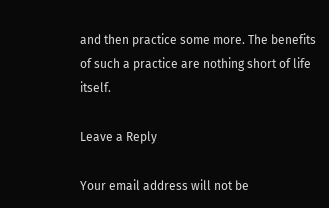and then practice some more. The benefits of such a practice are nothing short of life itself.

Leave a Reply

Your email address will not be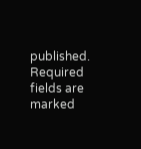published. Required fields are marked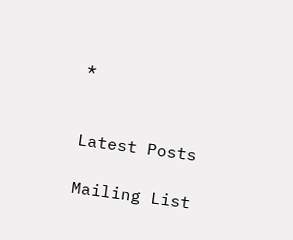*


Latest Posts

Mailing List